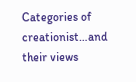Categories of creationist…and their views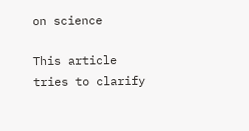on science

This article tries to clarify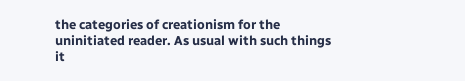the categories of creationism for the uninitiated reader. As usual with such things it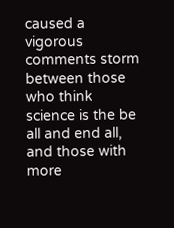caused a vigorous comments storm between those who think science is the be all and end all, and those with more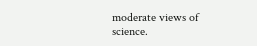moderate views of science.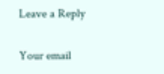Leave a Reply

Your email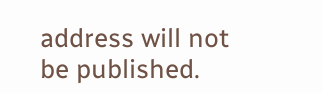address will not be published.